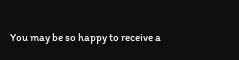You may be so happy to receive a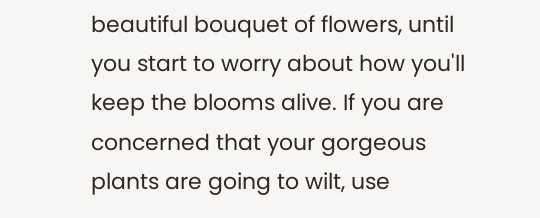beautiful bouquet of flowers, until you start to worry about how you'll keep the blooms alive. If you are concerned that your gorgeous plants are going to wilt, use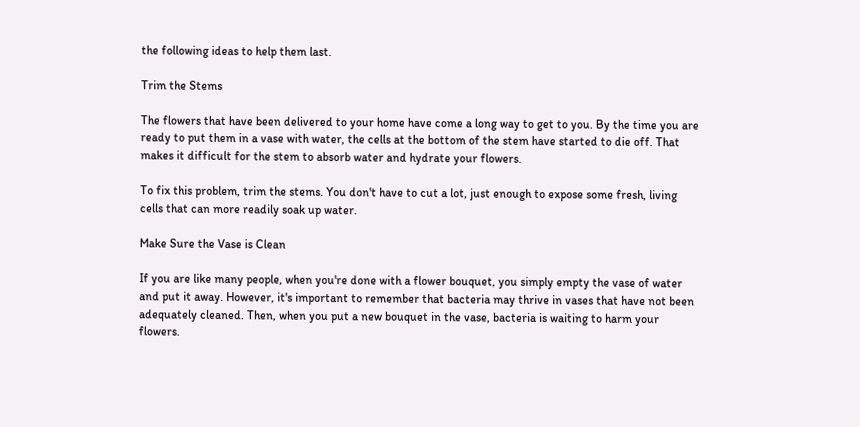the following ideas to help them last.

Trim the Stems

The flowers that have been delivered to your home have come a long way to get to you. By the time you are ready to put them in a vase with water, the cells at the bottom of the stem have started to die off. That makes it difficult for the stem to absorb water and hydrate your flowers.

To fix this problem, trim the stems. You don't have to cut a lot, just enough to expose some fresh, living cells that can more readily soak up water.

Make Sure the Vase is Clean

If you are like many people, when you're done with a flower bouquet, you simply empty the vase of water and put it away. However, it's important to remember that bacteria may thrive in vases that have not been adequately cleaned. Then, when you put a new bouquet in the vase, bacteria is waiting to harm your flowers.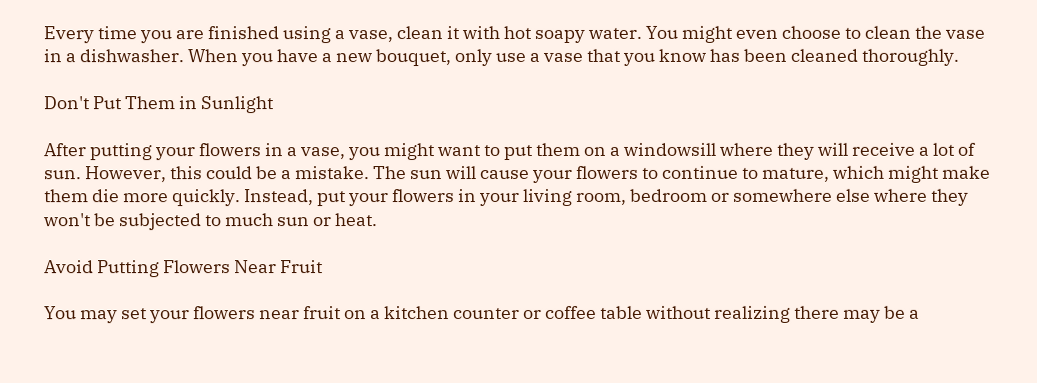Every time you are finished using a vase, clean it with hot soapy water. You might even choose to clean the vase in a dishwasher. When you have a new bouquet, only use a vase that you know has been cleaned thoroughly.

Don't Put Them in Sunlight

After putting your flowers in a vase, you might want to put them on a windowsill where they will receive a lot of sun. However, this could be a mistake. The sun will cause your flowers to continue to mature, which might make them die more quickly. Instead, put your flowers in your living room, bedroom or somewhere else where they won't be subjected to much sun or heat.

Avoid Putting Flowers Near Fruit

You may set your flowers near fruit on a kitchen counter or coffee table without realizing there may be a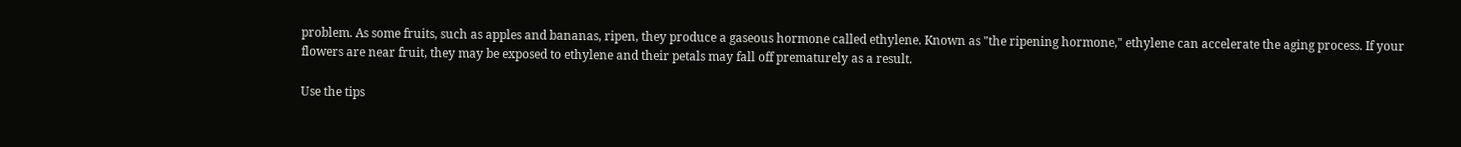problem. As some fruits, such as apples and bananas, ripen, they produce a gaseous hormone called ethylene. Known as "the ripening hormone," ethylene can accelerate the aging process. If your flowers are near fruit, they may be exposed to ethylene and their petals may fall off prematurely as a result.

Use the tips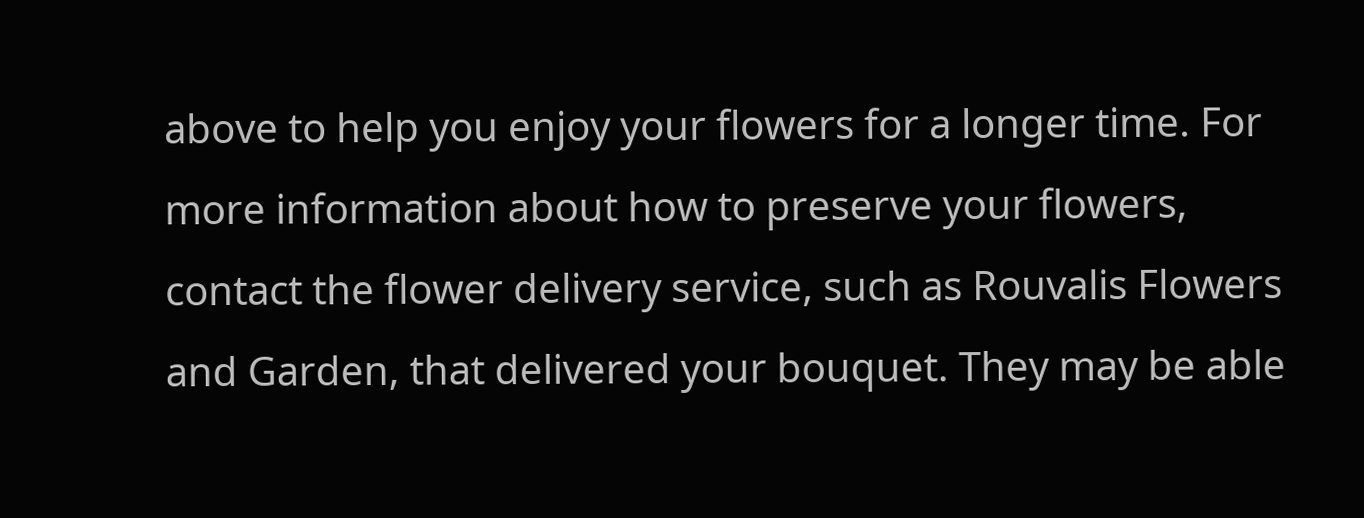above to help you enjoy your flowers for a longer time. For more information about how to preserve your flowers, contact the flower delivery service, such as Rouvalis Flowers and Garden, that delivered your bouquet. They may be able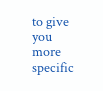to give you more specific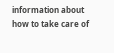information about how to take care of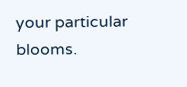your particular blooms.